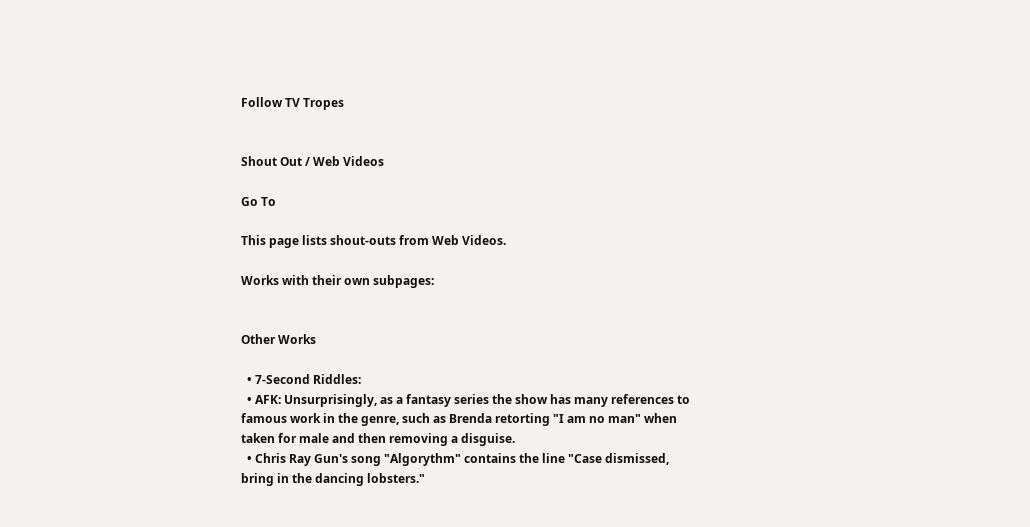Follow TV Tropes


Shout Out / Web Videos

Go To

This page lists shout-outs from Web Videos.

Works with their own subpages:


Other Works

  • 7-Second Riddles:
  • AFK: Unsurprisingly, as a fantasy series the show has many references to famous work in the genre, such as Brenda retorting "I am no man" when taken for male and then removing a disguise.
  • Chris Ray Gun's song "Algorythm" contains the line "Case dismissed, bring in the dancing lobsters."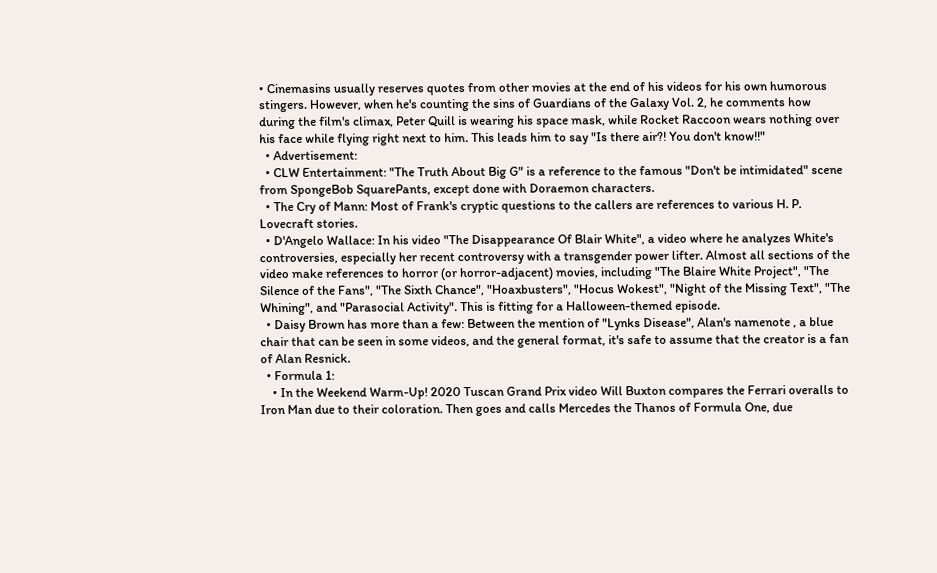• Cinemasins usually reserves quotes from other movies at the end of his videos for his own humorous stingers. However, when he's counting the sins of Guardians of the Galaxy Vol. 2, he comments how during the film's climax, Peter Quill is wearing his space mask, while Rocket Raccoon wears nothing over his face while flying right next to him. This leads him to say "Is there air?! You don't know!!"
  • Advertisement:
  • CLW Entertainment: "The Truth About Big G" is a reference to the famous "Don't be intimidated" scene from SpongeBob SquarePants, except done with Doraemon characters.
  • The Cry of Mann: Most of Frank's cryptic questions to the callers are references to various H. P. Lovecraft stories.
  • D'Angelo Wallace: In his video "The Disappearance Of Blair White", a video where he analyzes White's controversies, especially her recent controversy with a transgender power lifter. Almost all sections of the video make references to horror (or horror-adjacent) movies, including "The Blaire White Project", "The Silence of the Fans", "The Sixth Chance", "Hoaxbusters", "Hocus Wokest", "Night of the Missing Text", "The Whining", and "Parasocial Activity". This is fitting for a Halloween-themed episode.
  • Daisy Brown has more than a few: Between the mention of "Lynks Disease", Alan's namenote , a blue chair that can be seen in some videos, and the general format, it's safe to assume that the creator is a fan of Alan Resnick.
  • Formula 1:
    • In the Weekend Warm-Up! 2020 Tuscan Grand Prix video Will Buxton compares the Ferrari overalls to Iron Man due to their coloration. Then goes and calls Mercedes the Thanos of Formula One, due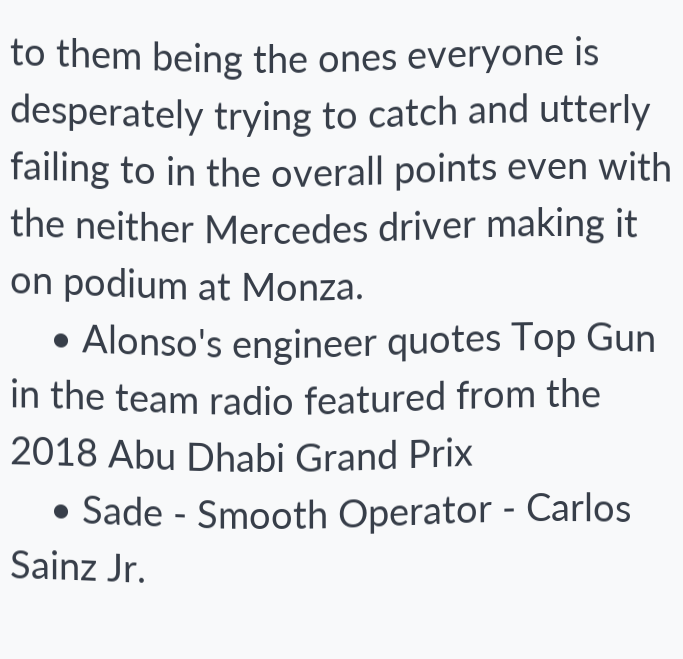to them being the ones everyone is desperately trying to catch and utterly failing to in the overall points even with the neither Mercedes driver making it on podium at Monza.
    • Alonso's engineer quotes Top Gun in the team radio featured from the 2018 Abu Dhabi Grand Prix
    • Sade - Smooth Operator - Carlos Sainz Jr.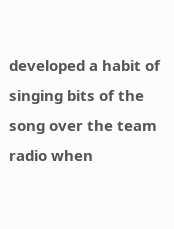developed a habit of singing bits of the song over the team radio when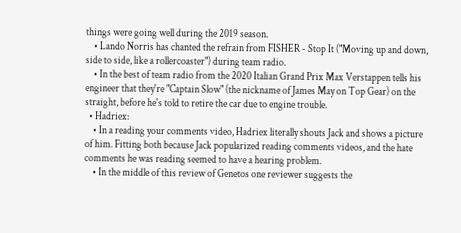things were going well during the 2019 season.
    • Lando Norris has chanted the refrain from FISHER - Stop It ("Moving up and down, side to side, like a rollercoaster") during team radio.
    • In the best of team radio from the 2020 Italian Grand Prix Max Verstappen tells his engineer that they're "Captain Slow" (the nickname of James May on Top Gear) on the straight, before he's told to retire the car due to engine trouble.
  • Hadriex:
    • In a reading your comments video, Hadriex literally shouts Jack and shows a picture of him. Fitting both because Jack popularized reading comments videos, and the hate comments he was reading seemed to have a hearing problem.
    • In the middle of this review of Genetos one reviewer suggests the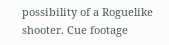possibility of a Roguelike shooter. Cue footage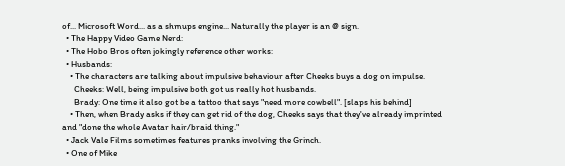of... Microsoft Word... as a shmups engine... Naturally the player is an @ sign.
  • The Happy Video Game Nerd:
  • The Hobo Bros often jokingly reference other works:
  • Husbands:
    • The characters are talking about impulsive behaviour after Cheeks buys a dog on impulse.
      Cheeks: Well, being impulsive both got us really hot husbands.
      Brady: One time it also got be a tattoo that says "need more cowbell". [slaps his behind]
    • Then, when Brady asks if they can get rid of the dog, Cheeks says that they've already imprinted and "done the whole Avatar hair/braid thing."
  • Jack Vale Films sometimes features pranks involving the Grinch.
  • One of Mike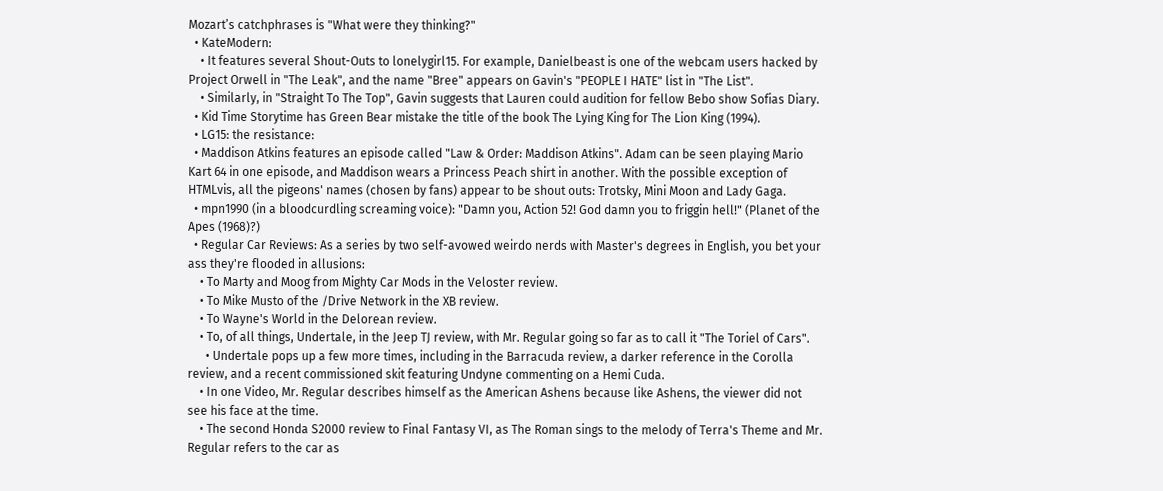Mozart’s catchphrases is "What were they thinking?"
  • KateModern:
    • It features several Shout-Outs to lonelygirl15. For example, Danielbeast is one of the webcam users hacked by Project Orwell in "The Leak", and the name "Bree" appears on Gavin's "PEOPLE I HATE" list in "The List".
    • Similarly, in "Straight To The Top", Gavin suggests that Lauren could audition for fellow Bebo show Sofias Diary.
  • Kid Time Storytime has Green Bear mistake the title of the book The Lying King for The Lion King (1994).
  • LG15: the resistance:
  • Maddison Atkins features an episode called "Law & Order: Maddison Atkins". Adam can be seen playing Mario Kart 64 in one episode, and Maddison wears a Princess Peach shirt in another. With the possible exception of HTMLvis, all the pigeons' names (chosen by fans) appear to be shout outs: Trotsky, Mini Moon and Lady Gaga.
  • mpn1990 (in a bloodcurdling screaming voice): "Damn you, Action 52! God damn you to friggin hell!" (Planet of the Apes (1968)?)
  • Regular Car Reviews: As a series by two self-avowed weirdo nerds with Master's degrees in English, you bet your ass they're flooded in allusions:
    • To Marty and Moog from Mighty Car Mods in the Veloster review.
    • To Mike Musto of the /Drive Network in the XB review.
    • To Wayne's World in the Delorean review.
    • To, of all things, Undertale, in the Jeep TJ review, with Mr. Regular going so far as to call it "The Toriel of Cars".
      • Undertale pops up a few more times, including in the Barracuda review, a darker reference in the Corolla review, and a recent commissioned skit featuring Undyne commenting on a Hemi Cuda.
    • In one Video, Mr. Regular describes himself as the American Ashens because like Ashens, the viewer did not see his face at the time.
    • The second Honda S2000 review to Final Fantasy VI, as The Roman sings to the melody of Terra's Theme and Mr. Regular refers to the car as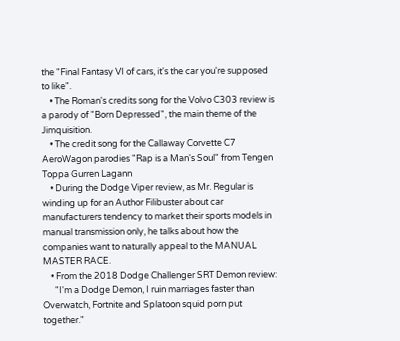the "Final Fantasy VI of cars, it's the car you're supposed to like".
    • The Roman's credits song for the Volvo C303 review is a parody of "Born Depressed", the main theme of the Jimquisition.
    • The credit song for the Callaway Corvette C7 AeroWagon parodies "Rap is a Man's Soul" from Tengen Toppa Gurren Lagann
    • During the Dodge Viper review, as Mr. Regular is winding up for an Author Filibuster about car manufacturers tendency to market their sports models in manual transmission only, he talks about how the companies want to naturally appeal to the MANUAL MASTER RACE.
    • From the 2018 Dodge Challenger SRT Demon review:
      "I'm a Dodge Demon, I ruin marriages faster than Overwatch, Fortnite and Splatoon squid porn put together."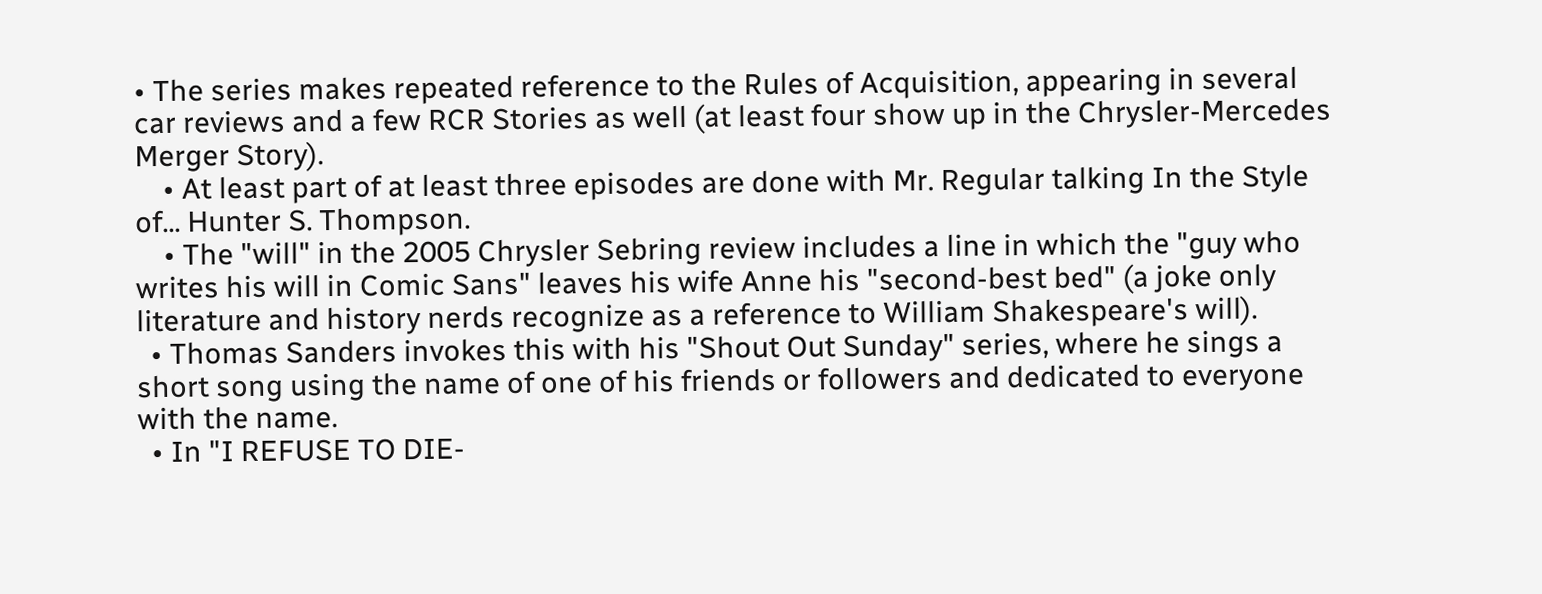• The series makes repeated reference to the Rules of Acquisition, appearing in several car reviews and a few RCR Stories as well (at least four show up in the Chrysler-Mercedes Merger Story).
    • At least part of at least three episodes are done with Mr. Regular talking In the Style of... Hunter S. Thompson.
    • The "will" in the 2005 Chrysler Sebring review includes a line in which the "guy who writes his will in Comic Sans" leaves his wife Anne his "second-best bed" (a joke only literature and history nerds recognize as a reference to William Shakespeare's will).
  • Thomas Sanders invokes this with his "Shout Out Sunday" series, where he sings a short song using the name of one of his friends or followers and dedicated to everyone with the name.
  • In "I REFUSE TO DIE-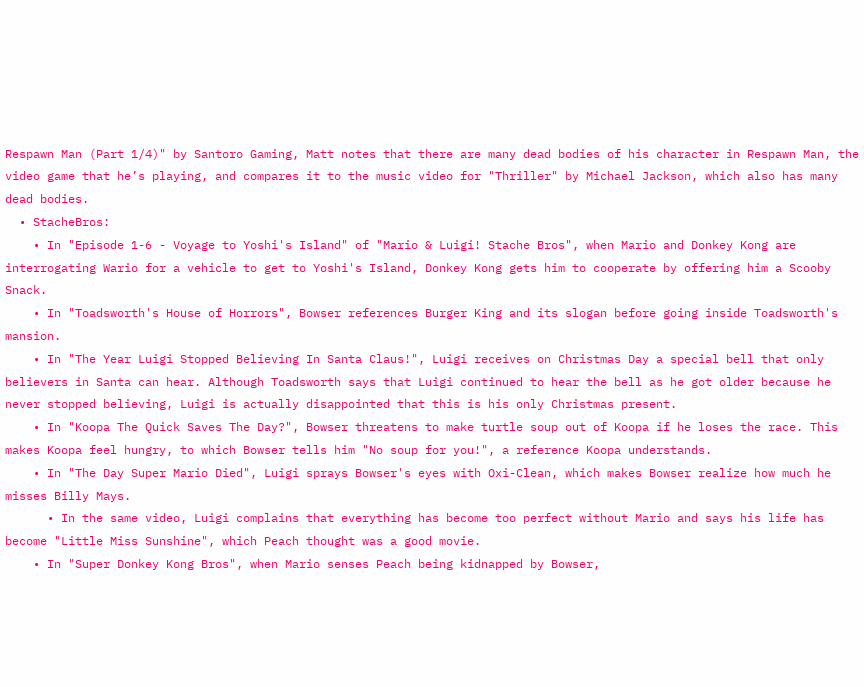Respawn Man (Part 1/4)" by Santoro Gaming, Matt notes that there are many dead bodies of his character in Respawn Man, the video game that he’s playing, and compares it to the music video for "Thriller" by Michael Jackson, which also has many dead bodies.
  • StacheBros:
    • In "Episode 1-6 - Voyage to Yoshi's Island" of "Mario & Luigi! Stache Bros", when Mario and Donkey Kong are interrogating Wario for a vehicle to get to Yoshi's Island, Donkey Kong gets him to cooperate by offering him a Scooby Snack.
    • In "Toadsworth's House of Horrors", Bowser references Burger King and its slogan before going inside Toadsworth's mansion.
    • In "The Year Luigi Stopped Believing In Santa Claus!", Luigi receives on Christmas Day a special bell that only believers in Santa can hear. Although Toadsworth says that Luigi continued to hear the bell as he got older because he never stopped believing, Luigi is actually disappointed that this is his only Christmas present.
    • In "Koopa The Quick Saves The Day?", Bowser threatens to make turtle soup out of Koopa if he loses the race. This makes Koopa feel hungry, to which Bowser tells him "No soup for you!", a reference Koopa understands.
    • In "The Day Super Mario Died", Luigi sprays Bowser's eyes with Oxi-Clean, which makes Bowser realize how much he misses Billy Mays.
      • In the same video, Luigi complains that everything has become too perfect without Mario and says his life has become "Little Miss Sunshine", which Peach thought was a good movie.
    • In "Super Donkey Kong Bros", when Mario senses Peach being kidnapped by Bowser,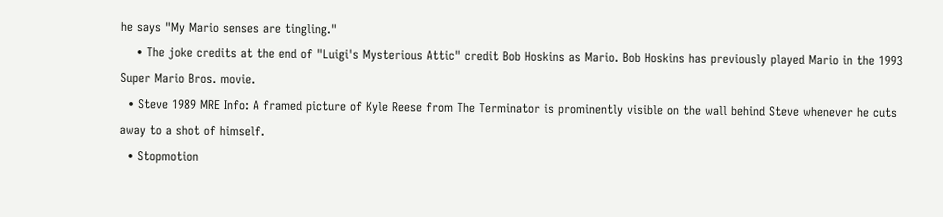he says "My Mario senses are tingling."
    • The joke credits at the end of "Luigi's Mysterious Attic" credit Bob Hoskins as Mario. Bob Hoskins has previously played Mario in the 1993 Super Mario Bros. movie.
  • Steve 1989 MRE Info: A framed picture of Kyle Reese from The Terminator is prominently visible on the wall behind Steve whenever he cuts away to a shot of himself.
  • Stopmotion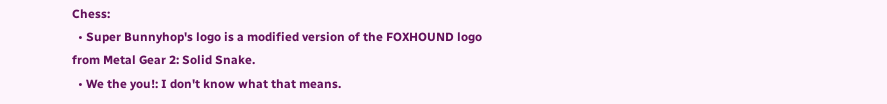Chess:
  • Super Bunnyhop's logo is a modified version of the FOXHOUND logo from Metal Gear 2: Solid Snake.
  • We the you!: I don't know what that means.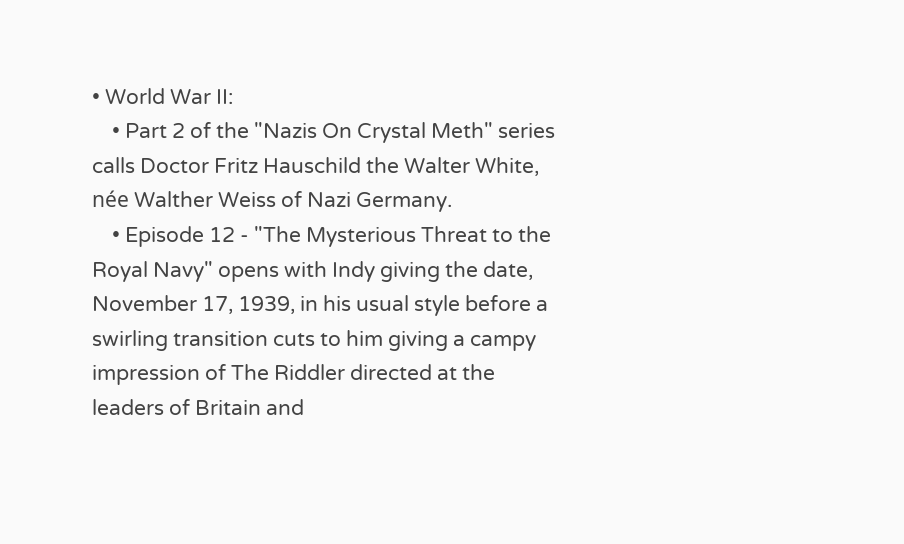• World War II:
    • Part 2 of the "Nazis On Crystal Meth" series calls Doctor Fritz Hauschild the Walter White, née Walther Weiss of Nazi Germany.
    • Episode 12 - "The Mysterious Threat to the Royal Navy" opens with Indy giving the date, November 17, 1939, in his usual style before a swirling transition cuts to him giving a campy impression of The Riddler directed at the leaders of Britain and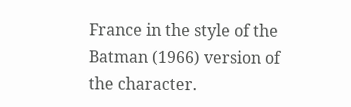France in the style of the Batman (1966) version of the character.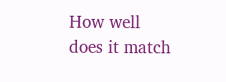How well does it match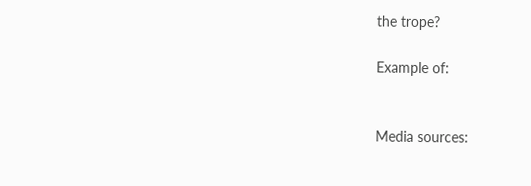the trope?

Example of:


Media sources: